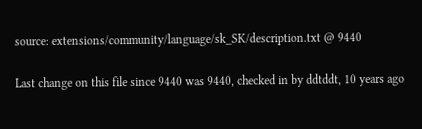source: extensions/community/language/sk_SK/description.txt @ 9440

Last change on this file since 9440 was 9440, checked in by ddtddt, 10 years ago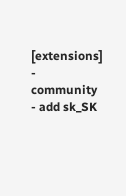[extensions] - community - add sk_SK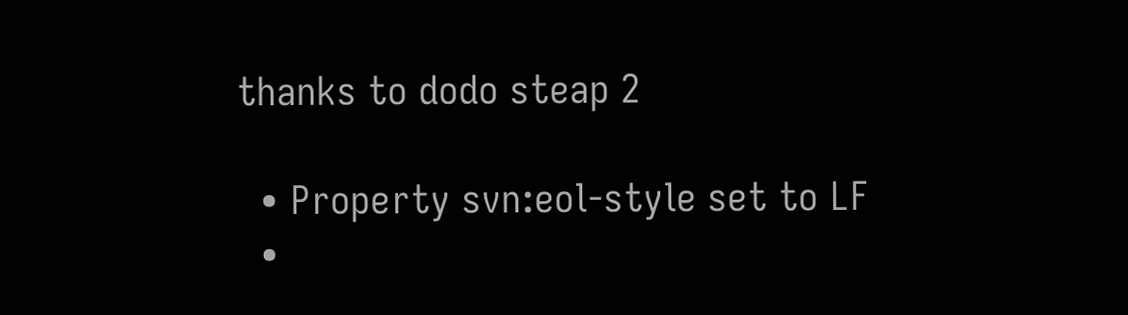thanks to dodo steap 2

  • Property svn:eol-style set to LF
  •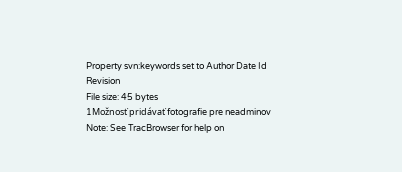Property svn:keywords set to Author Date Id Revision
File size: 45 bytes
1Možnosť pridávať fotografie pre neadminov
Note: See TracBrowser for help on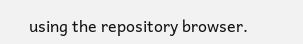using the repository browser.